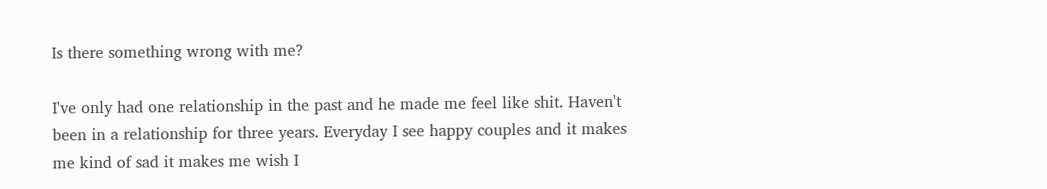Is there something wrong with me?

I've only had one relationship in the past and he made me feel like shit. Haven't been in a relationship for three years. Everyday I see happy couples and it makes me kind of sad it makes me wish I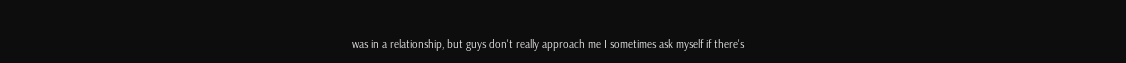was in a relationship, but guys don't really approach me I sometimes ask myself if there's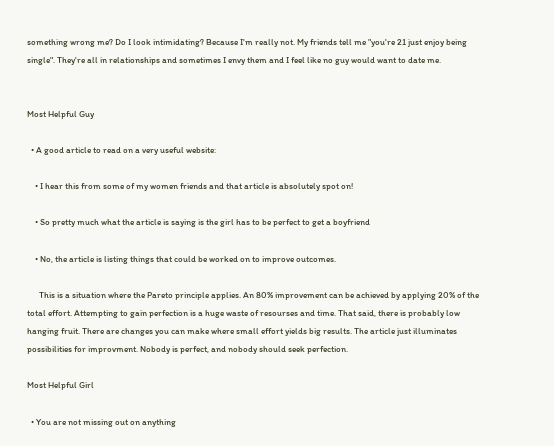something wrong me? Do I look intimidating? Because I'm really not. My friends tell me "you're 21 just enjoy being single". They're all in relationships and sometimes I envy them and I feel like no guy would want to date me.


Most Helpful Guy

  • A good article to read on a very useful website:

    • I hear this from some of my women friends and that article is absolutely spot on!

    • So pretty much what the article is saying is the girl has to be perfect to get a boyfriend

    • No, the article is listing things that could be worked on to improve outcomes.

      This is a situation where the Pareto principle applies. An 80% improvement can be achieved by applying 20% of the total effort. Attempting to gain perfection is a huge waste of resourses and time. That said, there is probably low hanging fruit. There are changes you can make where small effort yields big results. The article just illuminates possibilities for improvment. Nobody is perfect, and nobody should seek perfection.

Most Helpful Girl

  • You are not missing out on anything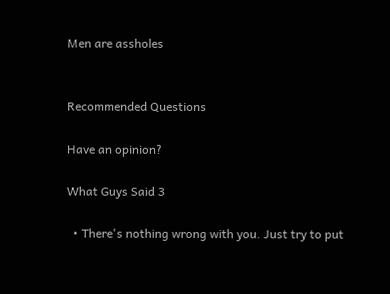Men are assholes


Recommended Questions

Have an opinion?

What Guys Said 3

  • There's nothing wrong with you. Just try to put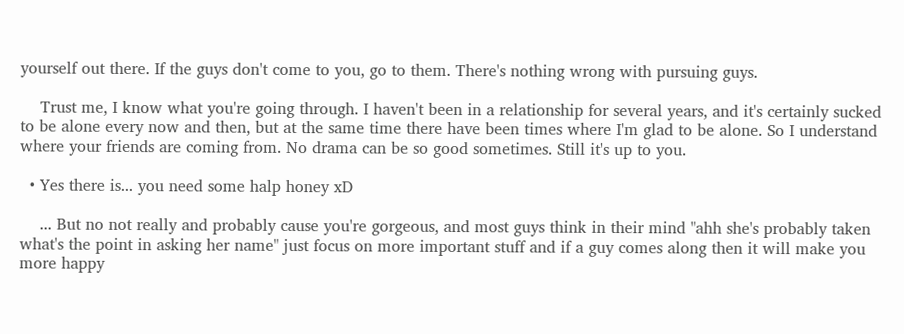yourself out there. If the guys don't come to you, go to them. There's nothing wrong with pursuing guys.

    Trust me, I know what you're going through. I haven't been in a relationship for several years, and it's certainly sucked to be alone every now and then, but at the same time there have been times where I'm glad to be alone. So I understand where your friends are coming from. No drama can be so good sometimes. Still it's up to you.

  • Yes there is... you need some halp honey xD

    ... But no not really and probably cause you're gorgeous, and most guys think in their mind "ahh she's probably taken what's the point in asking her name" just focus on more important stuff and if a guy comes along then it will make you more happy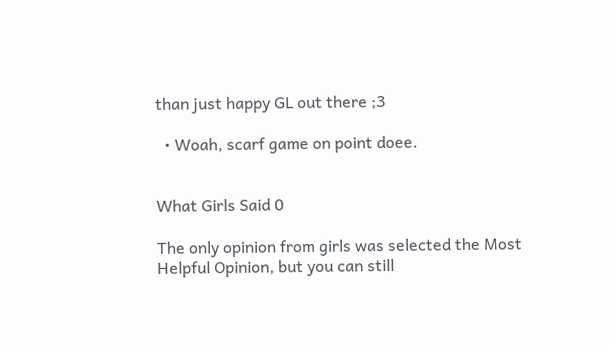than just happy GL out there ;3

  • Woah, scarf game on point doee.


What Girls Said 0

The only opinion from girls was selected the Most Helpful Opinion, but you can still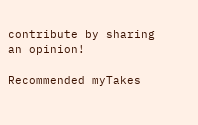contribute by sharing an opinion!

Recommended myTakes